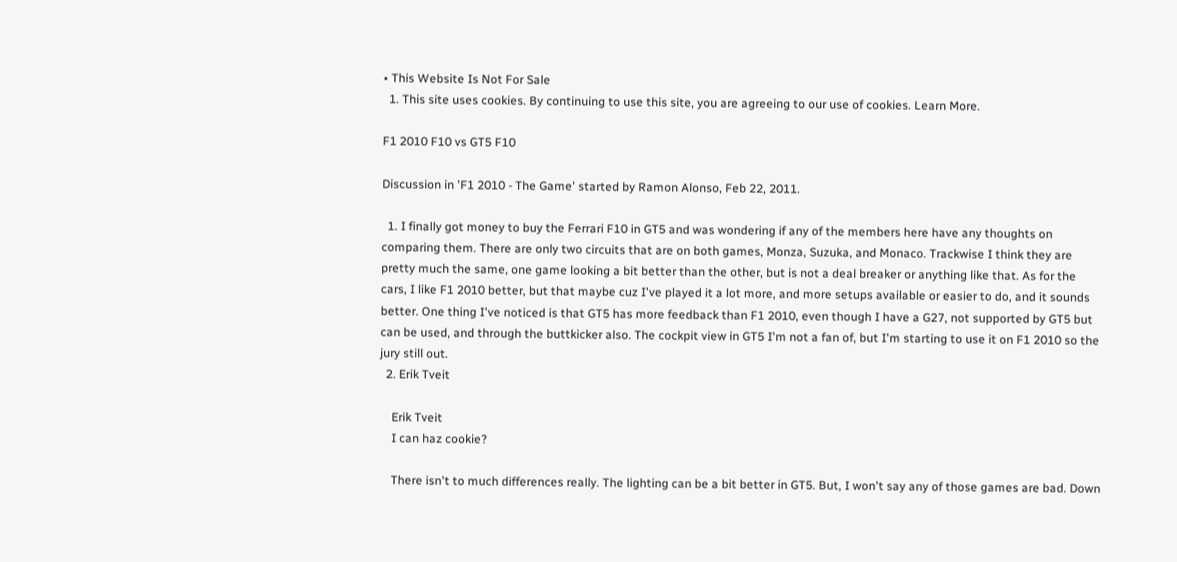• This Website Is Not For Sale
  1. This site uses cookies. By continuing to use this site, you are agreeing to our use of cookies. Learn More.

F1 2010 F10 vs GT5 F10

Discussion in 'F1 2010 - The Game' started by Ramon Alonso, Feb 22, 2011.

  1. I finally got money to buy the Ferrari F10 in GT5 and was wondering if any of the members here have any thoughts on comparing them. There are only two circuits that are on both games, Monza, Suzuka, and Monaco. Trackwise I think they are pretty much the same, one game looking a bit better than the other, but is not a deal breaker or anything like that. As for the cars, I like F1 2010 better, but that maybe cuz I've played it a lot more, and more setups available or easier to do, and it sounds better. One thing I've noticed is that GT5 has more feedback than F1 2010, even though I have a G27, not supported by GT5 but can be used, and through the buttkicker also. The cockpit view in GT5 I'm not a fan of, but I'm starting to use it on F1 2010 so the jury still out.
  2. Erik Tveit

    Erik Tveit
    I can haz cookie?

    There isn't to much differences really. The lighting can be a bit better in GT5. But, I won't say any of those games are bad. Down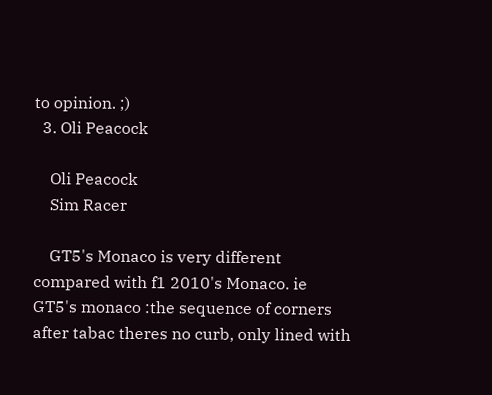to opinion. ;)
  3. Oli Peacock

    Oli Peacock
    Sim Racer

    GT5's Monaco is very different compared with f1 2010's Monaco. ie GT5's monaco :the sequence of corners after tabac theres no curb, only lined with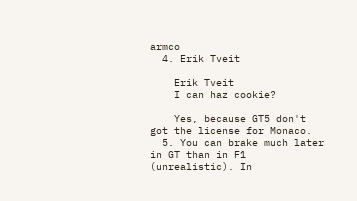armco
  4. Erik Tveit

    Erik Tveit
    I can haz cookie?

    Yes, because GT5 don't got the license for Monaco.
  5. You can brake much later in GT than in F1 (unrealistic). In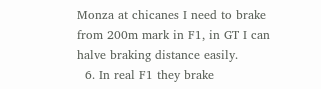Monza at chicanes I need to brake from 200m mark in F1, in GT I can halve braking distance easily.
  6. In real F1 they brake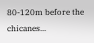80-120m before the chicanes...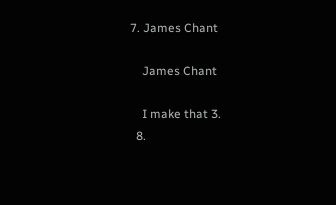7. James Chant

    James Chant

    I make that 3.
  8.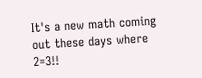It's a new math coming out these days where 2=3!!